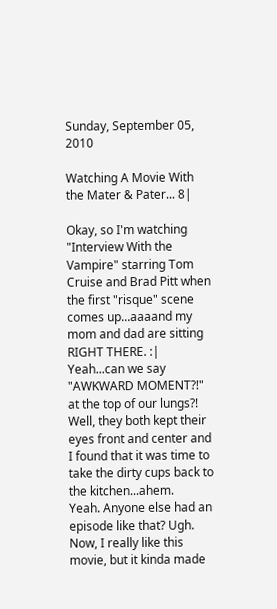Sunday, September 05, 2010

Watching A Movie With the Mater & Pater... 8|

Okay, so I'm watching "Interview With the Vampire" starring Tom Cruise and Brad Pitt when the first "risque" scene comes up...aaaand my mom and dad are sitting RIGHT THERE. :| Yeah...can we say "AWKWARD MOMENT?!" at the top of our lungs?! Well, they both kept their eyes front and center and I found that it was time to take the dirty cups back to the kitchen...ahem.
Yeah. Anyone else had an episode like that? Ugh.
Now, I really like this movie, but it kinda made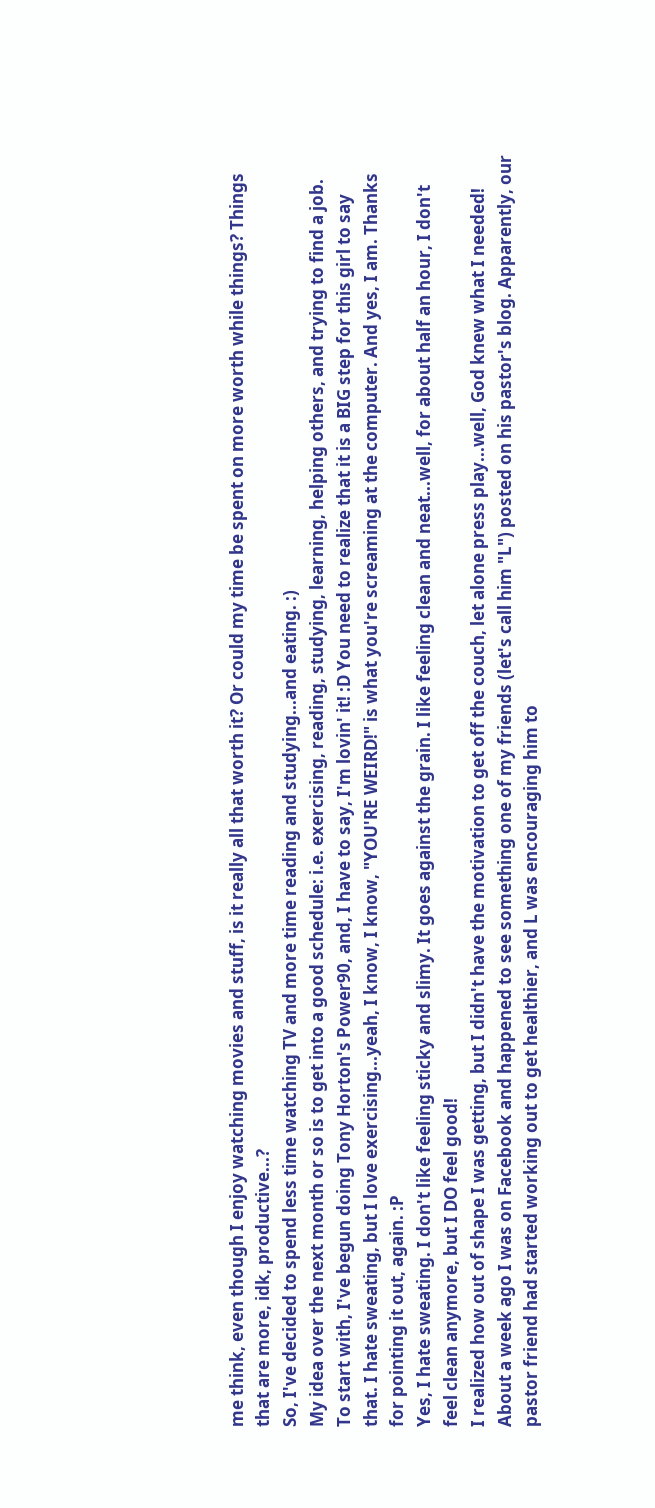me think, even though I enjoy watching movies and stuff, is it really all that worth it? Or could my time be spent on more worth while things? Things that are more, idk, productive...?
So, I've decided to spend less time watching TV and more time reading and studying...and eating. :)
My idea over the next month or so is to get into a good schedule: i.e. exercising, reading, studying, learning, helping others, and trying to find a job.
To start with, I've begun doing Tony Horton's Power90, and, I have to say, I'm lovin' it! :D You need to realize that it is a BIG step for this girl to say that. I hate sweating, but I love exercising...yeah, I know, I know, "YOU'RE WEIRD!" is what you're screaming at the computer. And yes, I am. Thanks for pointing it out, again. :P
Yes, I hate sweating. I don't like feeling sticky and slimy. It goes against the grain. I like feeling clean and neat...well, for about half an hour, I don't feel clean anymore, but I DO feel good!
I realized how out of shape I was getting, but I didn't have the motivation to get off the couch, let alone press play...well, God knew what I needed! About a week ago I was on Facebook and happened to see something one of my friends (let's call him "L") posted on his pastor's blog. Apparently, our pastor friend had started working out to get healthier, and L was encouraging him to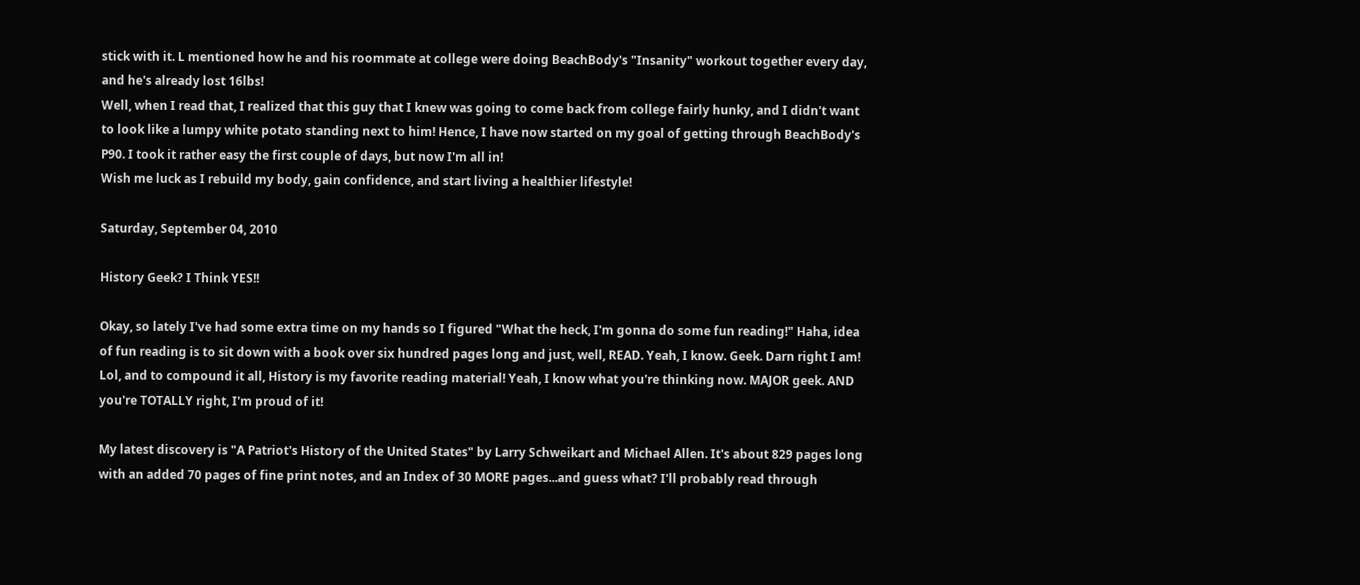stick with it. L mentioned how he and his roommate at college were doing BeachBody's "Insanity" workout together every day, and he's already lost 16lbs!
Well, when I read that, I realized that this guy that I knew was going to come back from college fairly hunky, and I didn't want to look like a lumpy white potato standing next to him! Hence, I have now started on my goal of getting through BeachBody's P90. I took it rather easy the first couple of days, but now I'm all in!
Wish me luck as I rebuild my body, gain confidence, and start living a healthier lifestyle!

Saturday, September 04, 2010

History Geek? I Think YES!!

Okay, so lately I've had some extra time on my hands so I figured "What the heck, I'm gonna do some fun reading!" Haha, idea of fun reading is to sit down with a book over six hundred pages long and just, well, READ. Yeah, I know. Geek. Darn right I am! Lol, and to compound it all, History is my favorite reading material! Yeah, I know what you're thinking now. MAJOR geek. AND you're TOTALLY right, I'm proud of it!

My latest discovery is "A Patriot's History of the United States" by Larry Schweikart and Michael Allen. It's about 829 pages long with an added 70 pages of fine print notes, and an Index of 30 MORE pages...and guess what? I'll probably read through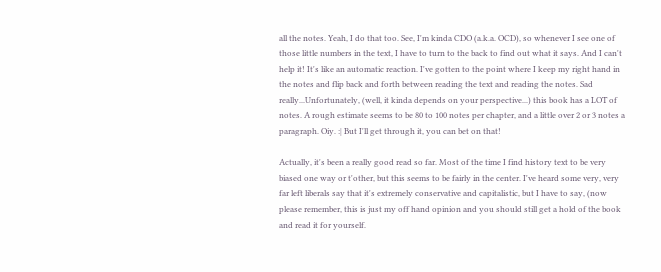all the notes. Yeah, I do that too. See, I'm kinda CDO (a.k.a. OCD), so whenever I see one of those little numbers in the text, I have to turn to the back to find out what it says. And I can't help it! It's like an automatic reaction. I've gotten to the point where I keep my right hand in the notes and flip back and forth between reading the text and reading the notes. Sad really...Unfortunately, (well, it kinda depends on your perspective...) this book has a LOT of notes. A rough estimate seems to be 80 to 100 notes per chapter, and a little over 2 or 3 notes a paragraph. Oiy. :| But I'll get through it, you can bet on that!

Actually, it's been a really good read so far. Most of the time I find history text to be very biased one way or t'other, but this seems to be fairly in the center. I've heard some very, very far left liberals say that it's extremely conservative and capitalistic, but I have to say, (now please remember, this is just my off hand opinion and you should still get a hold of the book and read it for yourself.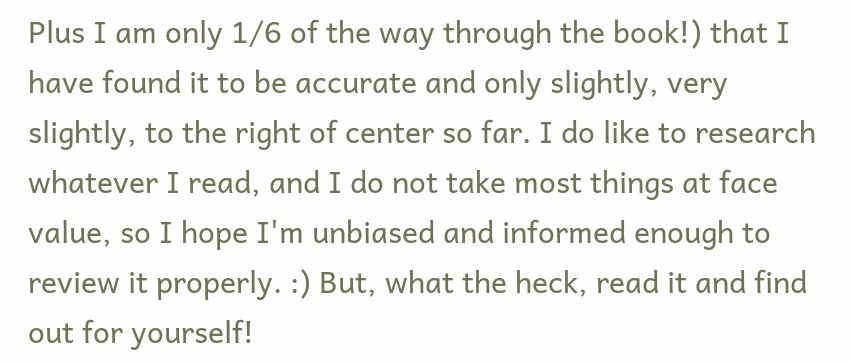Plus I am only 1/6 of the way through the book!) that I have found it to be accurate and only slightly, very slightly, to the right of center so far. I do like to research whatever I read, and I do not take most things at face value, so I hope I'm unbiased and informed enough to review it properly. :) But, what the heck, read it and find out for yourself!